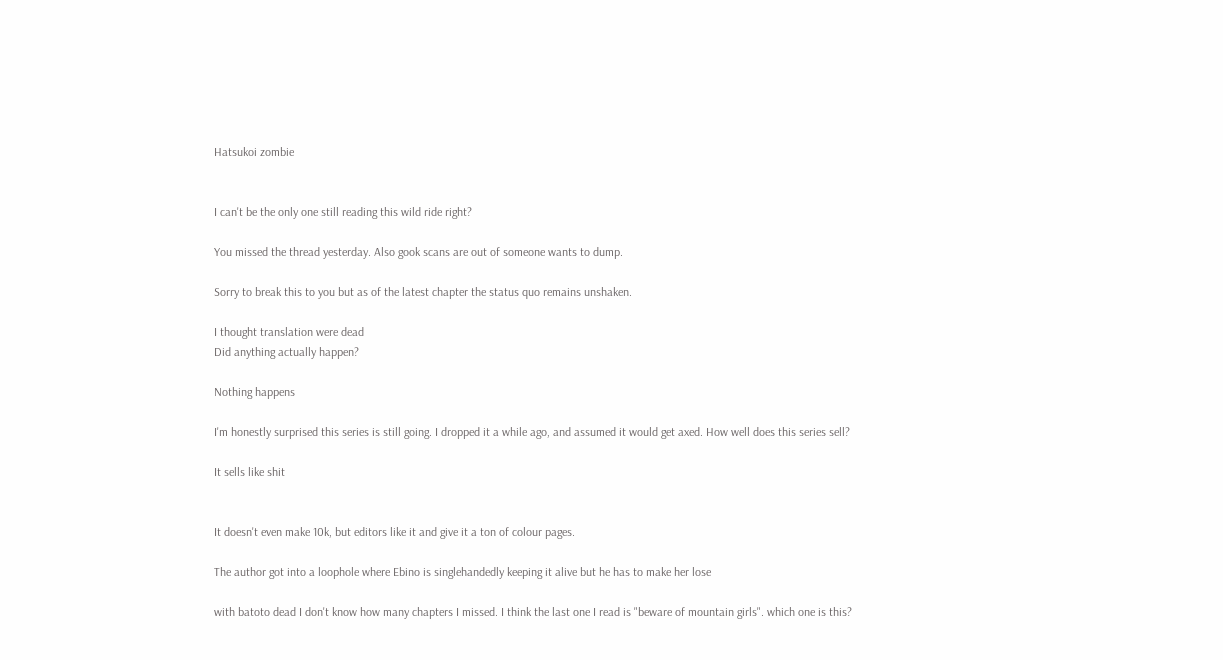Hatsukoi zombie


I can't be the only one still reading this wild ride right?

You missed the thread yesterday. Also gook scans are out of someone wants to dump.

Sorry to break this to you but as of the latest chapter the status quo remains unshaken.

I thought translation were dead
Did anything actually happen?

Nothing happens

I'm honestly surprised this series is still going. I dropped it a while ago, and assumed it would get axed. How well does this series sell?

It sells like shit


It doesn't even make 10k, but editors like it and give it a ton of colour pages.

The author got into a loophole where Ebino is singlehandedly keeping it alive but he has to make her lose

with batoto dead I don't know how many chapters I missed. I think the last one I read is "beware of mountain girls". which one is this?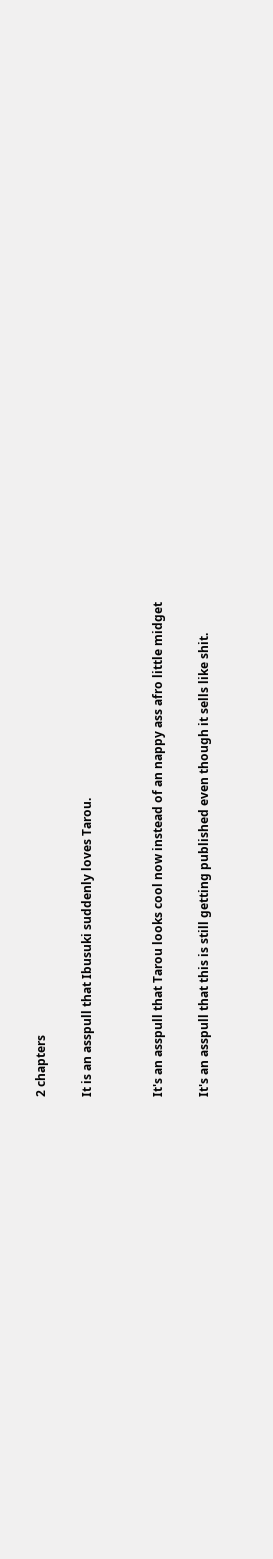2 chapters

It is an asspull that Ibusuki suddenly loves Tarou.


It's an asspull that Tarou looks cool now instead of an nappy ass afro little midget

It's an asspull that this is still getting published even though it sells like shit.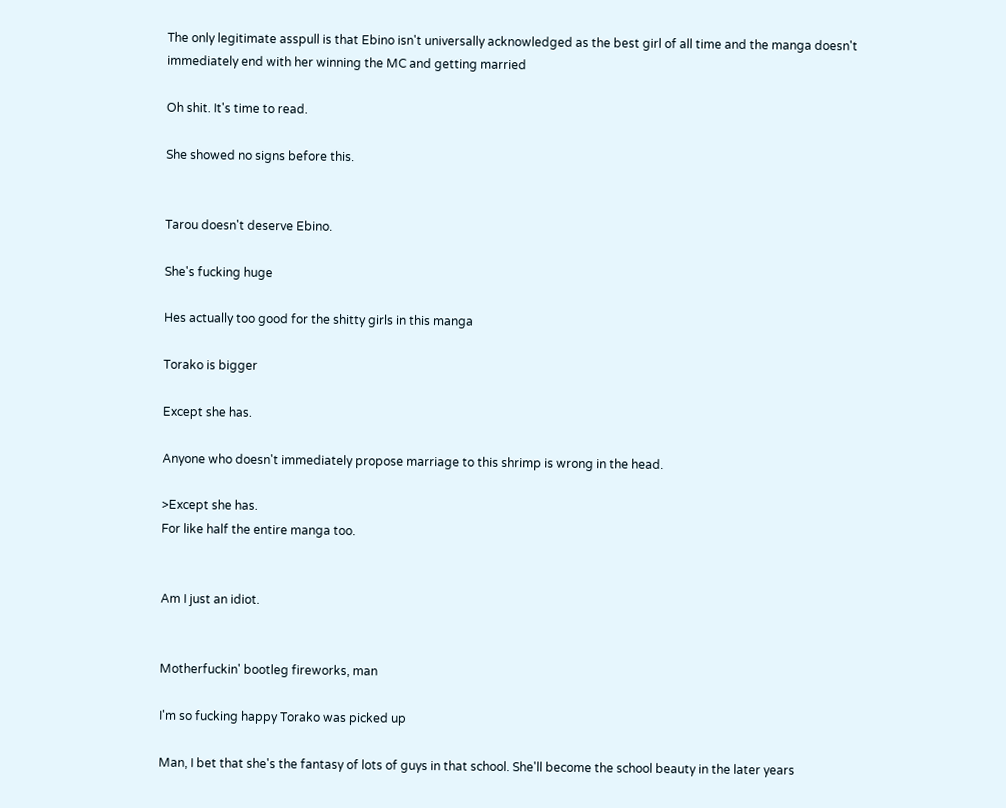The only legitimate asspull is that Ebino isn't universally acknowledged as the best girl of all time and the manga doesn't immediately end with her winning the MC and getting married

Oh shit. It's time to read.

She showed no signs before this.


Tarou doesn't deserve Ebino.

She's fucking huge

Hes actually too good for the shitty girls in this manga

Torako is bigger

Except she has.

Anyone who doesn't immediately propose marriage to this shrimp is wrong in the head.

>Except she has.
For like half the entire manga too.


Am I just an idiot.


Motherfuckin' bootleg fireworks, man

I'm so fucking happy Torako was picked up

Man, I bet that she's the fantasy of lots of guys in that school. She'll become the school beauty in the later years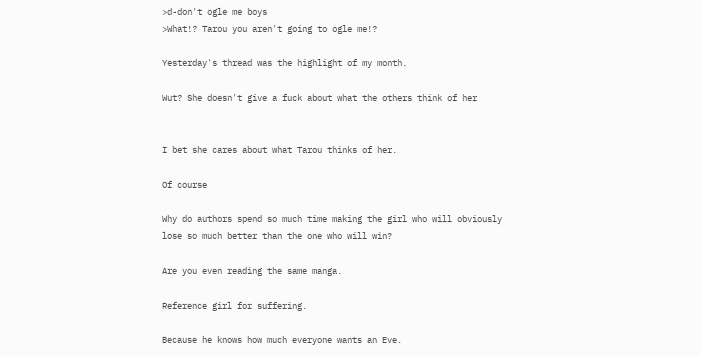>d-don't ogle me boys
>What!? Tarou you aren't going to ogle me!?

Yesterday's thread was the highlight of my month.

Wut? She doesn't give a fuck about what the others think of her


I bet she cares about what Tarou thinks of her.

Of course

Why do authors spend so much time making the girl who will obviously lose so much better than the one who will win?

Are you even reading the same manga.

Reference girl for suffering.

Because he knows how much everyone wants an Eve.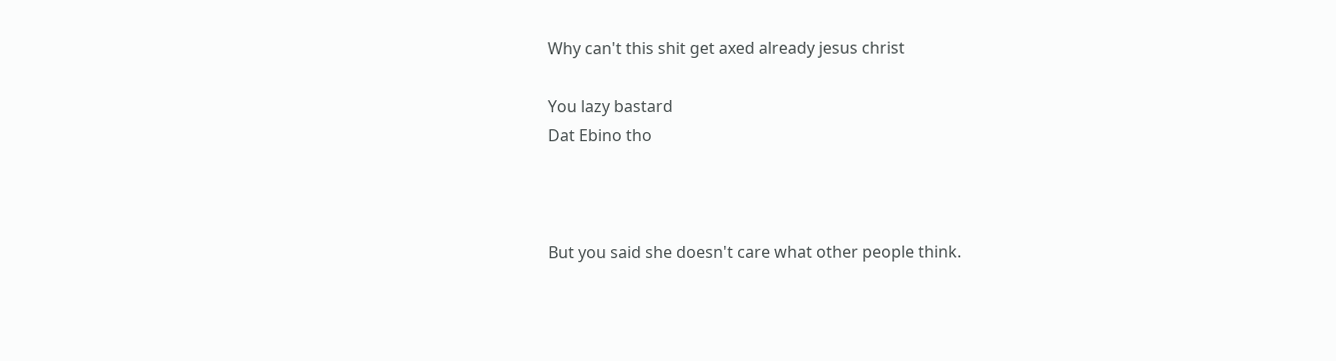Why can't this shit get axed already jesus christ

You lazy bastard
Dat Ebino tho



But you said she doesn't care what other people think.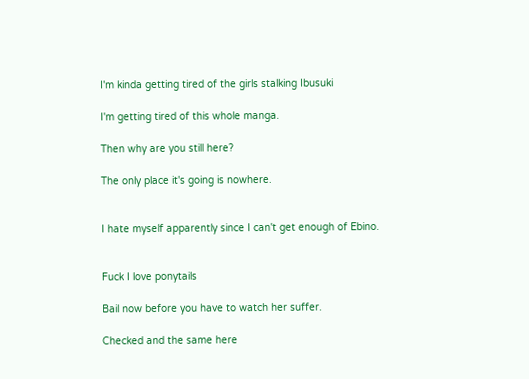I'm kinda getting tired of the girls stalking Ibusuki

I'm getting tired of this whole manga.

Then why are you still here?

The only place it's going is nowhere.


I hate myself apparently since I can't get enough of Ebino.


Fuck I love ponytails

Bail now before you have to watch her suffer.

Checked and the same here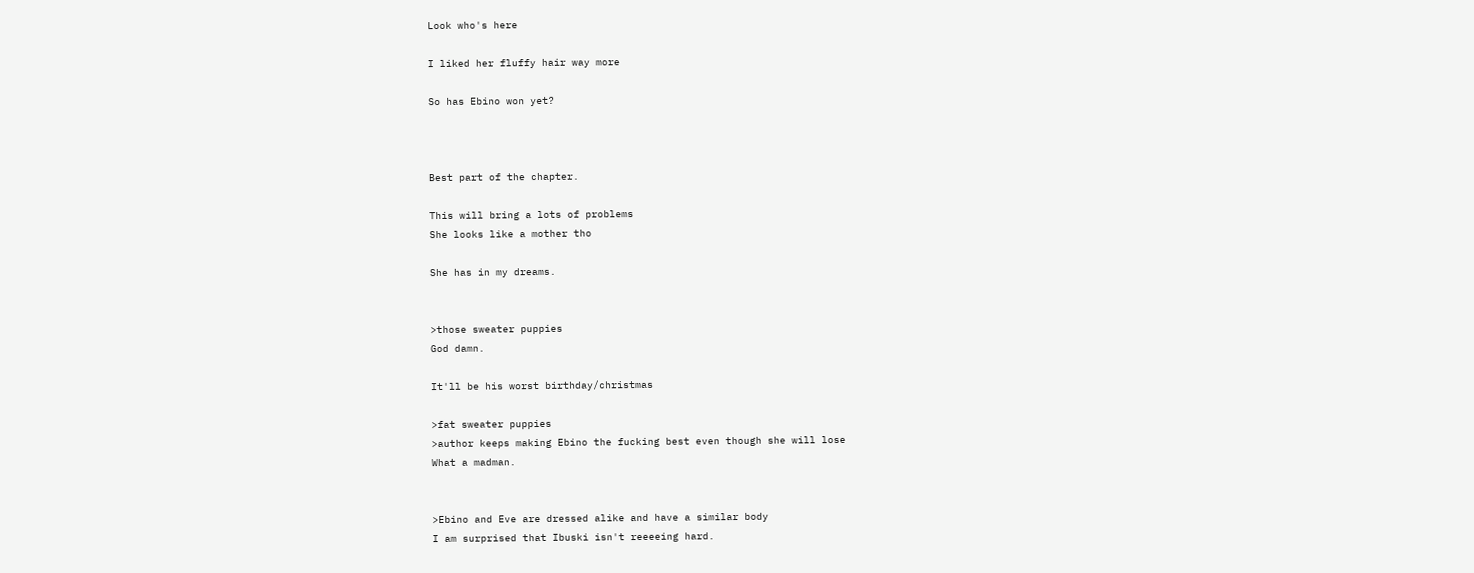Look who's here

I liked her fluffy hair way more

So has Ebino won yet?



Best part of the chapter.

This will bring a lots of problems
She looks like a mother tho

She has in my dreams.


>those sweater puppies
God damn.

It'll be his worst birthday/christmas

>fat sweater puppies
>author keeps making Ebino the fucking best even though she will lose
What a madman.


>Ebino and Eve are dressed alike and have a similar body
I am surprised that Ibuski isn't reeeeing hard.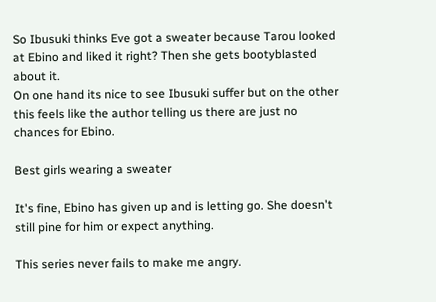So Ibusuki thinks Eve got a sweater because Tarou looked at Ebino and liked it right? Then she gets bootyblasted about it.
On one hand its nice to see Ibusuki suffer but on the other this feels like the author telling us there are just no chances for Ebino.

Best girls wearing a sweater

It's fine, Ebino has given up and is letting go. She doesn't still pine for him or expect anything.

This series never fails to make me angry.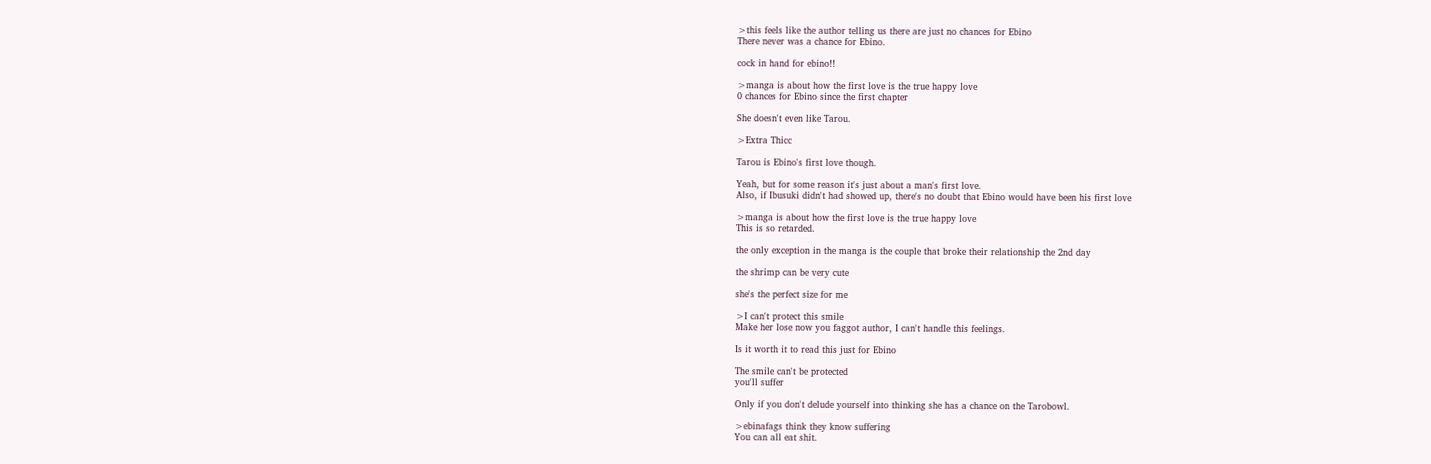>this feels like the author telling us there are just no chances for Ebino
There never was a chance for Ebino.

cock in hand for ebino!!

>manga is about how the first love is the true happy love
0 chances for Ebino since the first chapter

She doesn't even like Tarou.

>Extra Thicc

Tarou is Ebino's first love though.

Yeah, but for some reason it's just about a man's first love.
Also, if Ibusuki didn't had showed up, there's no doubt that Ebino would have been his first love

>manga is about how the first love is the true happy love
This is so retarded.

the only exception in the manga is the couple that broke their relationship the 2nd day

the shrimp can be very cute

she's the perfect size for me

>I can't protect this smile
Make her lose now you faggot author, I can't handle this feelings.

Is it worth it to read this just for Ebino

The smile can't be protected
you'll suffer

Only if you don't delude yourself into thinking she has a chance on the Tarobowl.

>ebinafags think they know suffering
You can all eat shit.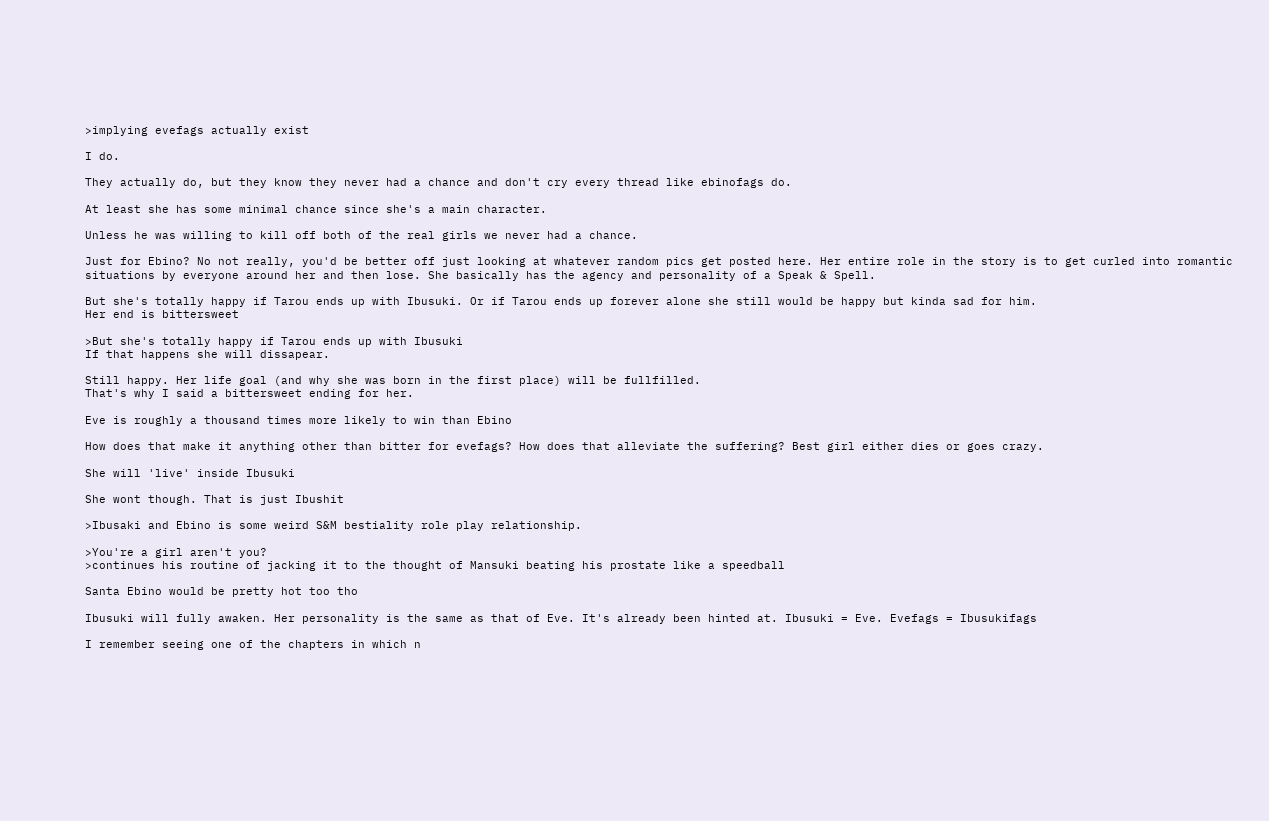>implying evefags actually exist

I do.

They actually do, but they know they never had a chance and don't cry every thread like ebinofags do.

At least she has some minimal chance since she's a main character.

Unless he was willing to kill off both of the real girls we never had a chance.

Just for Ebino? No not really, you'd be better off just looking at whatever random pics get posted here. Her entire role in the story is to get curled into romantic situations by everyone around her and then lose. She basically has the agency and personality of a Speak & Spell.

But she's totally happy if Tarou ends up with Ibusuki. Or if Tarou ends up forever alone she still would be happy but kinda sad for him.
Her end is bittersweet

>But she's totally happy if Tarou ends up with Ibusuki
If that happens she will dissapear.

Still happy. Her life goal (and why she was born in the first place) will be fullfilled.
That's why I said a bittersweet ending for her.

Eve is roughly a thousand times more likely to win than Ebino

How does that make it anything other than bitter for evefags? How does that alleviate the suffering? Best girl either dies or goes crazy.

She will 'live' inside Ibusuki

She wont though. That is just Ibushit

>Ibusaki and Ebino is some weird S&M bestiality role play relationship.

>You're a girl aren't you?
>continues his routine of jacking it to the thought of Mansuki beating his prostate like a speedball

Santa Ebino would be pretty hot too tho

Ibusuki will fully awaken. Her personality is the same as that of Eve. It's already been hinted at. Ibusuki = Eve. Evefags = Ibusukifags

I remember seeing one of the chapters in which n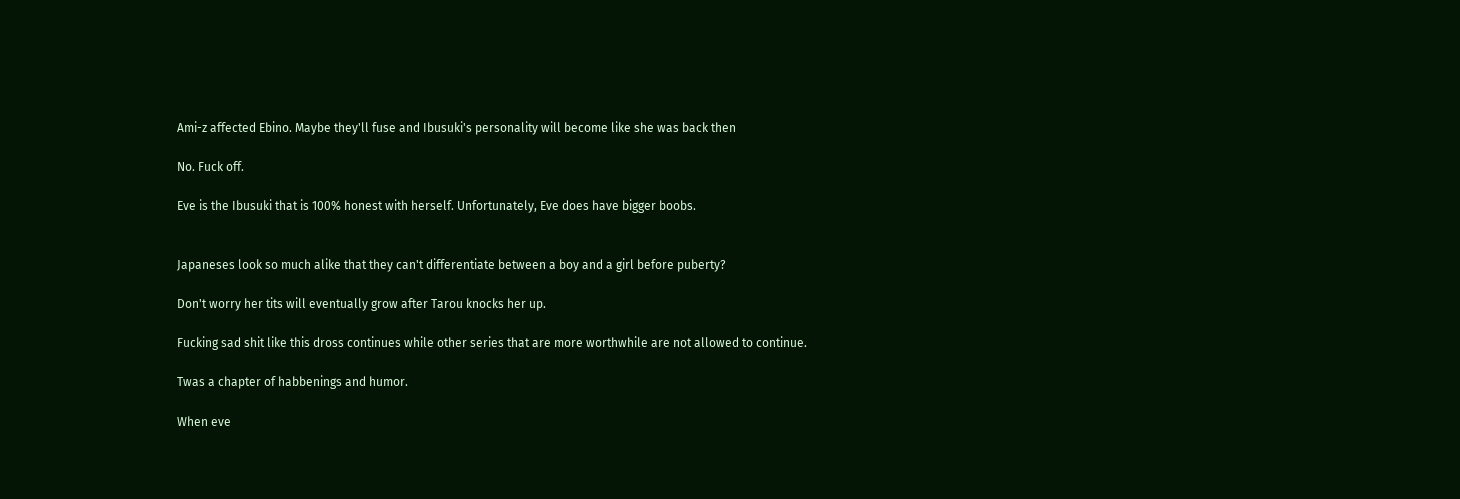Ami-z affected Ebino. Maybe they'll fuse and Ibusuki's personality will become like she was back then

No. Fuck off.

Eve is the Ibusuki that is 100% honest with herself. Unfortunately, Eve does have bigger boobs.


Japaneses look so much alike that they can't differentiate between a boy and a girl before puberty?

Don't worry her tits will eventually grow after Tarou knocks her up.

Fucking sad shit like this dross continues while other series that are more worthwhile are not allowed to continue.

Twas a chapter of habbenings and humor.

When eve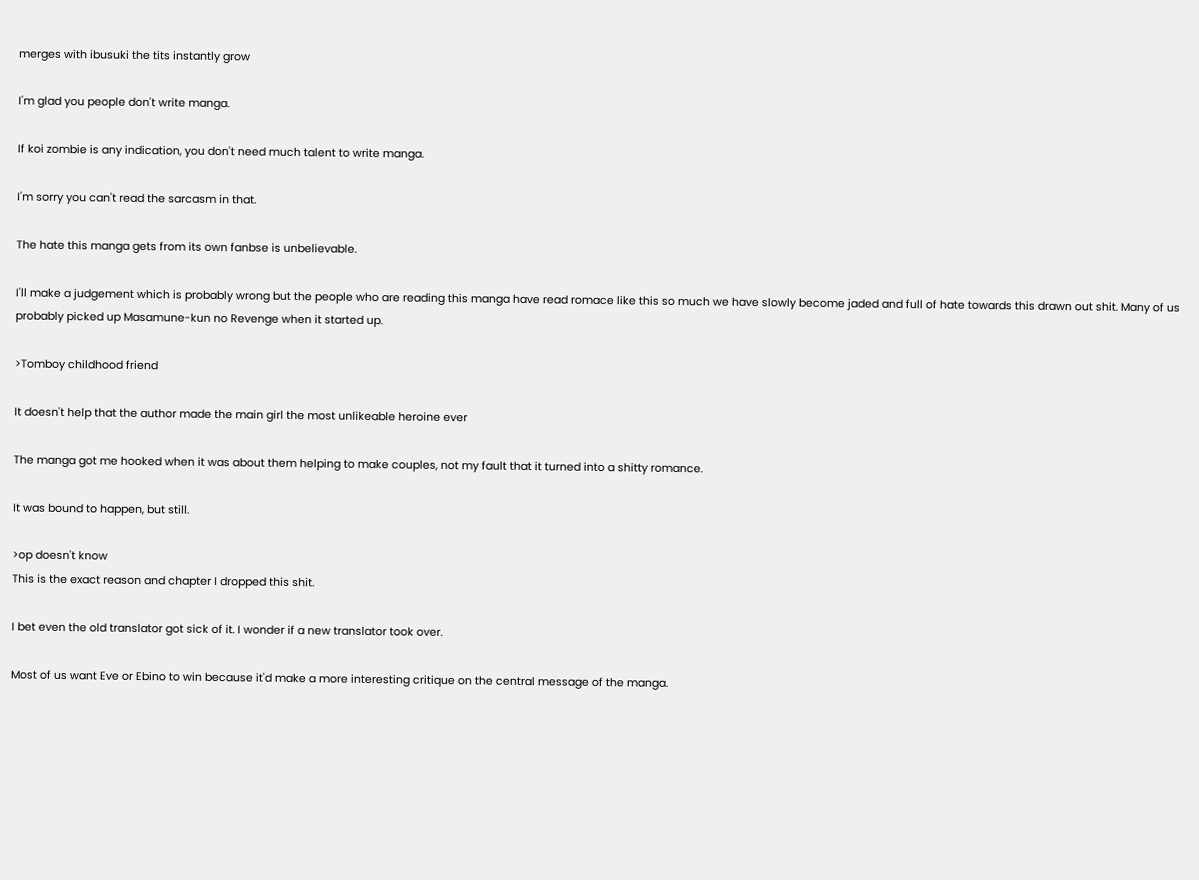merges with ibusuki the tits instantly grow

I'm glad you people don't write manga.

If koi zombie is any indication, you don't need much talent to write manga.

I'm sorry you can't read the sarcasm in that.

The hate this manga gets from its own fanbse is unbelievable.

I'll make a judgement which is probably wrong but the people who are reading this manga have read romace like this so much we have slowly become jaded and full of hate towards this drawn out shit. Many of us probably picked up Masamune-kun no Revenge when it started up.

>Tomboy childhood friend

It doesn't help that the author made the main girl the most unlikeable heroine ever

The manga got me hooked when it was about them helping to make couples, not my fault that it turned into a shitty romance.

It was bound to happen, but still.

>op doesn't know
This is the exact reason and chapter I dropped this shit.

I bet even the old translator got sick of it. I wonder if a new translator took over.

Most of us want Eve or Ebino to win because it'd make a more interesting critique on the central message of the manga.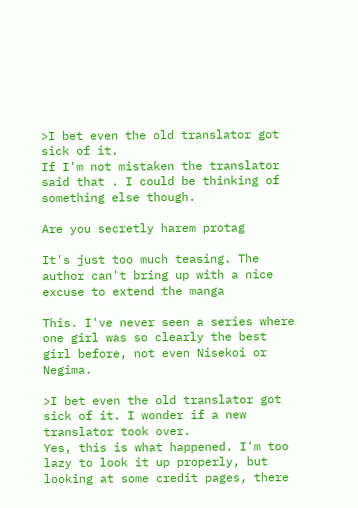>I bet even the old translator got sick of it.
If I'm not mistaken the translator said that . I could be thinking of something else though.

Are you secretly harem protag

It's just too much teasing. The author can't bring up with a nice excuse to extend the manga

This. I've never seen a series where one girl was so clearly the best girl before, not even Nisekoi or Negima.

>I bet even the old translator got sick of it. I wonder if a new translator took over.
Yes, this is what happened. I'm too lazy to look it up properly, but looking at some credit pages, there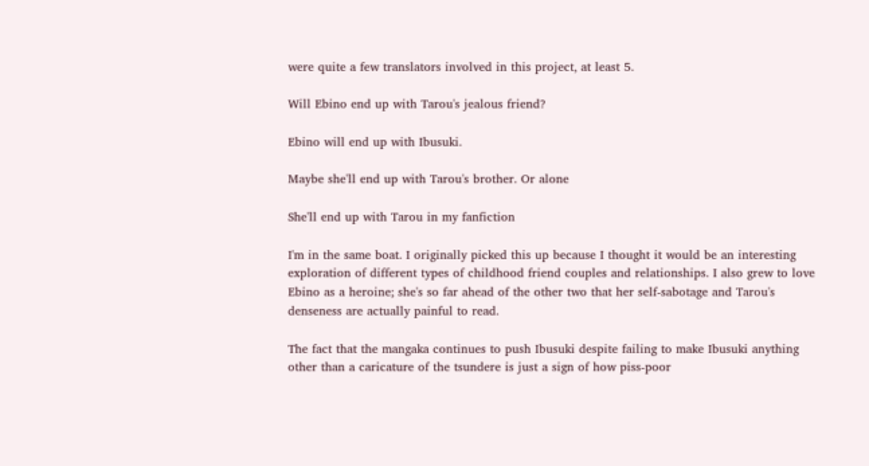were quite a few translators involved in this project, at least 5.

Will Ebino end up with Tarou's jealous friend?

Ebino will end up with Ibusuki.

Maybe she'll end up with Tarou's brother. Or alone

She'll end up with Tarou in my fanfiction

I'm in the same boat. I originally picked this up because I thought it would be an interesting exploration of different types of childhood friend couples and relationships. I also grew to love Ebino as a heroine; she's so far ahead of the other two that her self-sabotage and Tarou's denseness are actually painful to read.

The fact that the mangaka continues to push Ibusuki despite failing to make Ibusuki anything other than a caricature of the tsundere is just a sign of how piss-poor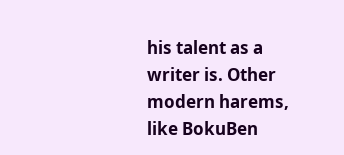his talent as a writer is. Other modern harems, like BokuBen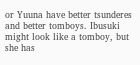or Yuuna have better tsunderes and better tomboys. Ibusuki might look like a tomboy, but she has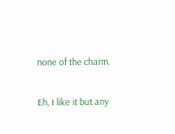none of the charm.

Eh, I like it but any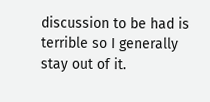discussion to be had is terrible so I generally stay out of it.